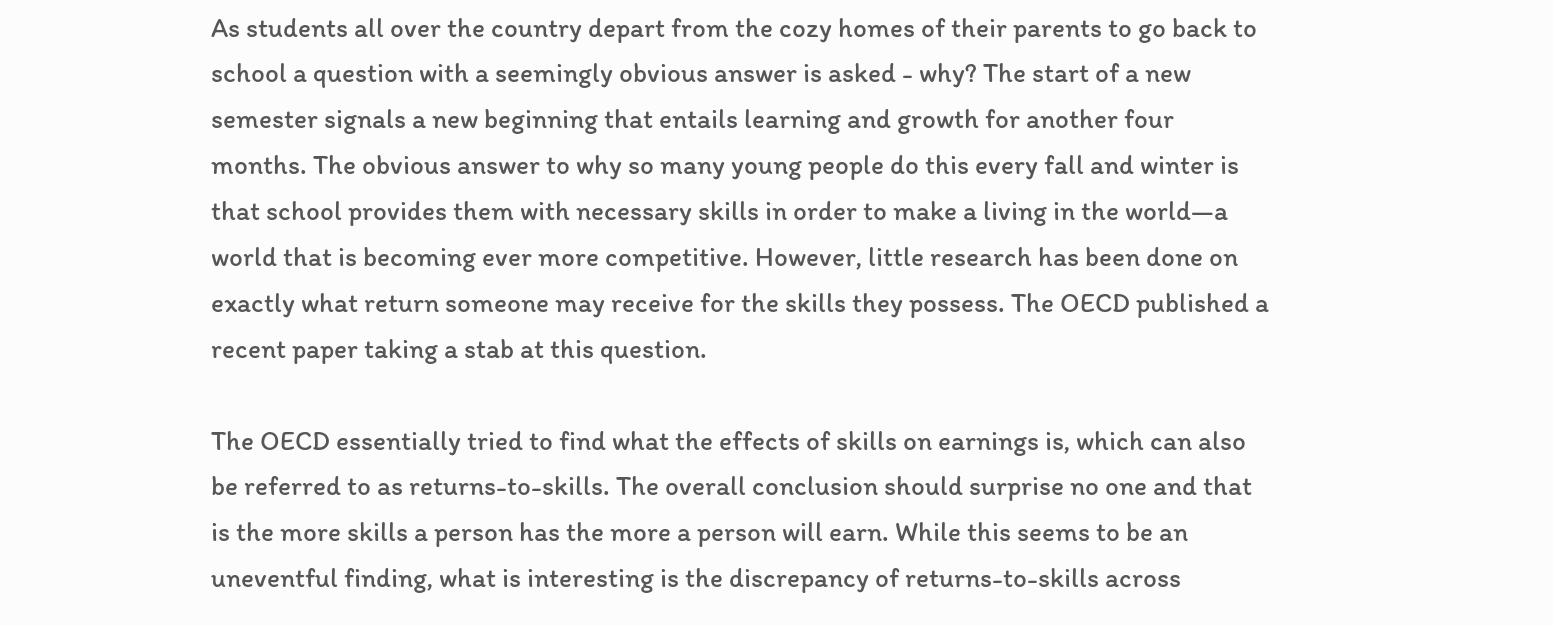As students all over the country depart from the cozy homes of their parents to go back to school a question with a seemingly obvious answer is asked - why? The start of a new semester signals a new beginning that entails learning and growth for another four months. The obvious answer to why so many young people do this every fall and winter is that school provides them with necessary skills in order to make a living in the world—a world that is becoming ever more competitive. However, little research has been done on exactly what return someone may receive for the skills they possess. The OECD published a recent paper taking a stab at this question.

The OECD essentially tried to find what the effects of skills on earnings is, which can also be referred to as returns-to-skills. The overall conclusion should surprise no one and that is the more skills a person has the more a person will earn. While this seems to be an uneventful finding, what is interesting is the discrepancy of returns-to-skills across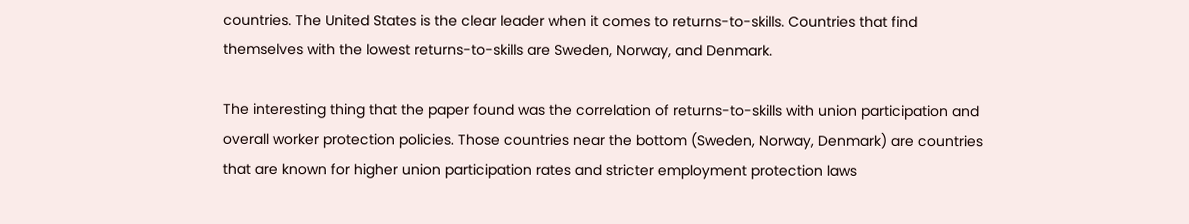countries. The United States is the clear leader when it comes to returns-to-skills. Countries that find themselves with the lowest returns-to-skills are Sweden, Norway, and Denmark.

The interesting thing that the paper found was the correlation of returns-to-skills with union participation and overall worker protection policies. Those countries near the bottom (Sweden, Norway, Denmark) are countries that are known for higher union participation rates and stricter employment protection laws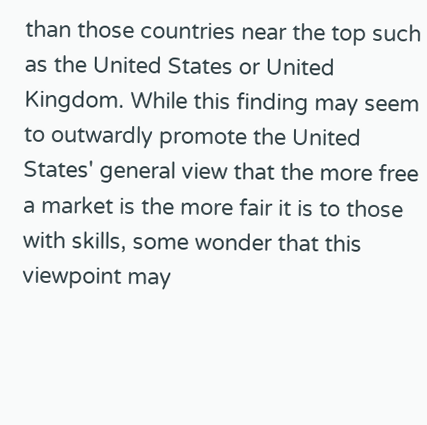than those countries near the top such as the United States or United Kingdom. While this finding may seem to outwardly promote the United States' general view that the more free a market is the more fair it is to those with skills, some wonder that this viewpoint may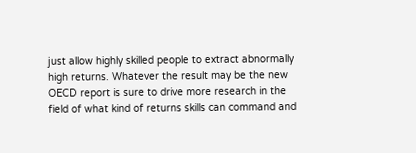just allow highly skilled people to extract abnormally high returns. Whatever the result may be the new OECD report is sure to drive more research in the field of what kind of returns skills can command and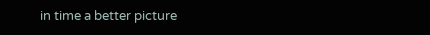in time a better picture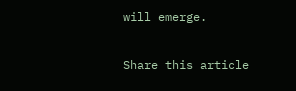will emerge.

Share this article